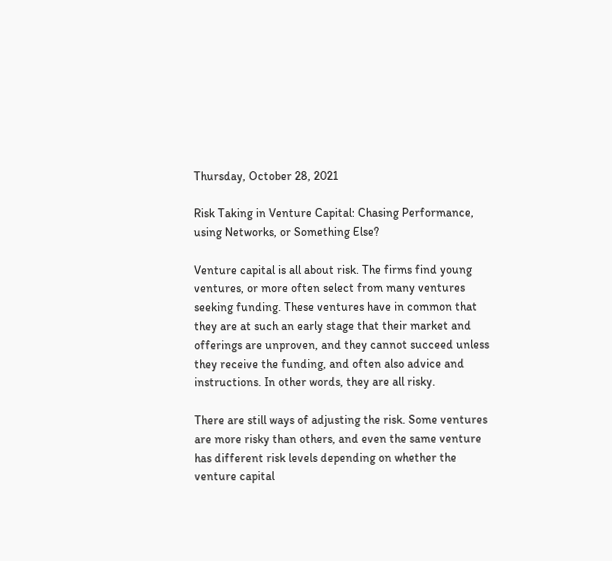Thursday, October 28, 2021

Risk Taking in Venture Capital: Chasing Performance, using Networks, or Something Else?

Venture capital is all about risk. The firms find young ventures, or more often select from many ventures seeking funding. These ventures have in common that they are at such an early stage that their market and offerings are unproven, and they cannot succeed unless they receive the funding, and often also advice and instructions. In other words, they are all risky.

There are still ways of adjusting the risk. Some ventures are more risky than others, and even the same venture has different risk levels depending on whether the venture capital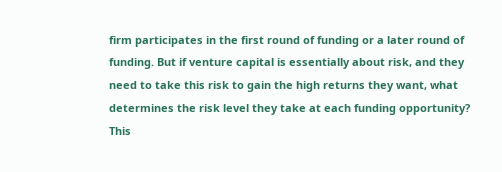firm participates in the first round of funding or a later round of funding. But if venture capital is essentially about risk, and they need to take this risk to gain the high returns they want, what determines the risk level they take at each funding opportunity? This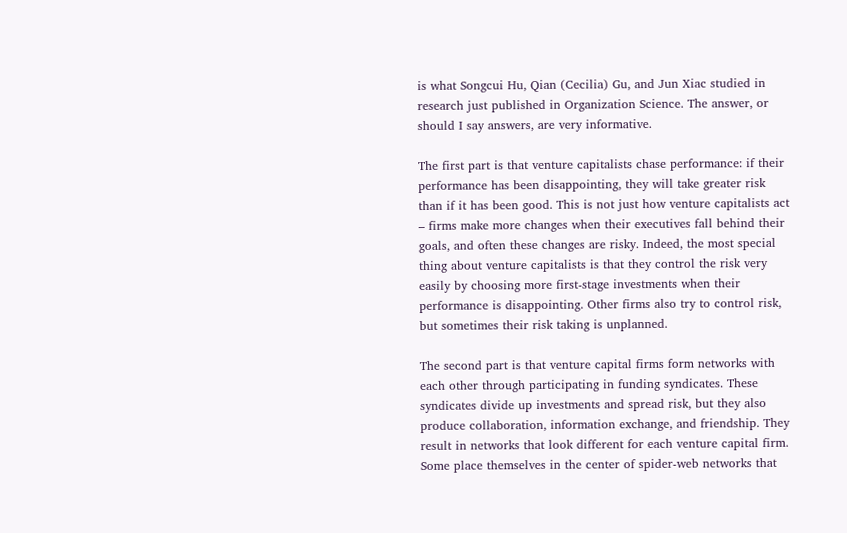is what Songcui Hu, Qian (Cecilia) Gu, and Jun Xiac studied in research just published in Organization Science. The answer, or should I say answers, are very informative.

The first part is that venture capitalists chase performance: if their performance has been disappointing, they will take greater risk than if it has been good. This is not just how venture capitalists act – firms make more changes when their executives fall behind their goals, and often these changes are risky. Indeed, the most special thing about venture capitalists is that they control the risk very easily by choosing more first-stage investments when their performance is disappointing. Other firms also try to control risk, but sometimes their risk taking is unplanned.

The second part is that venture capital firms form networks with each other through participating in funding syndicates. These syndicates divide up investments and spread risk, but they also produce collaboration, information exchange, and friendship. They result in networks that look different for each venture capital firm. Some place themselves in the center of spider-web networks that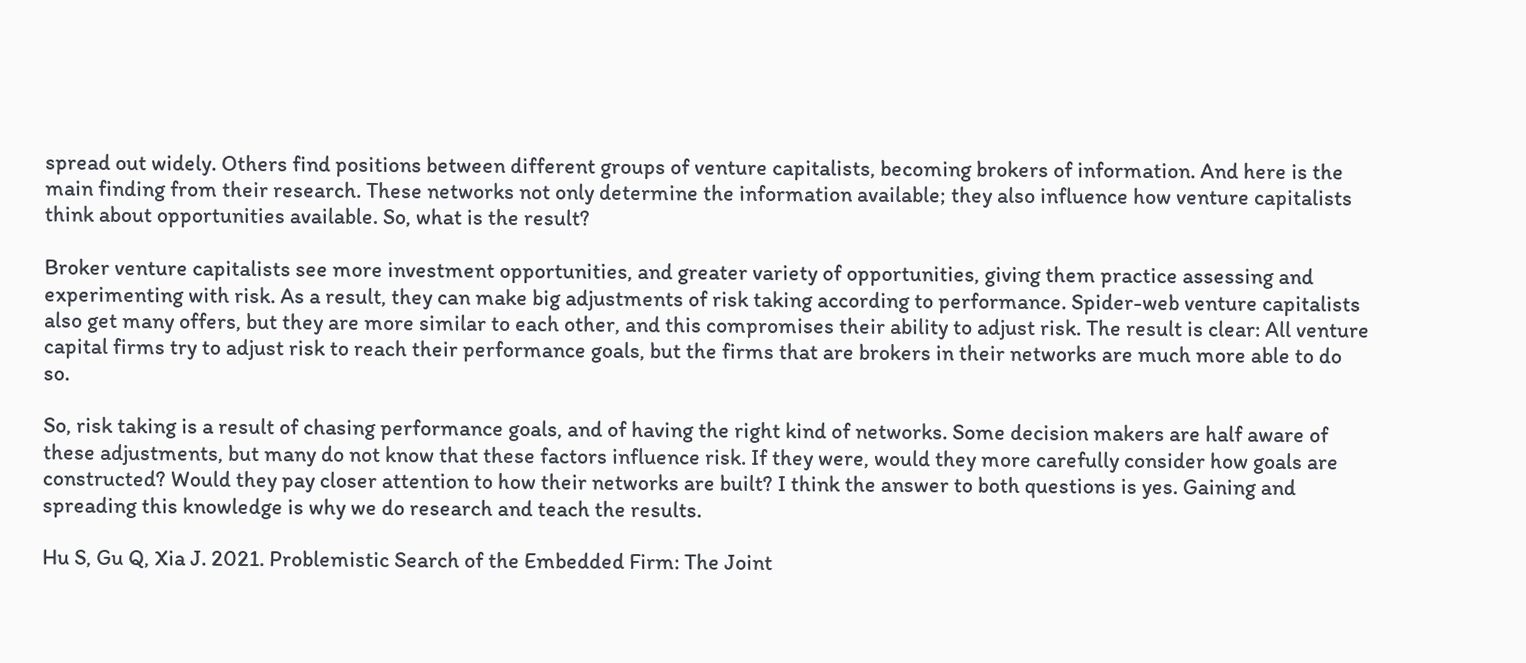spread out widely. Others find positions between different groups of venture capitalists, becoming brokers of information. And here is the main finding from their research. These networks not only determine the information available; they also influence how venture capitalists think about opportunities available. So, what is the result?

Broker venture capitalists see more investment opportunities, and greater variety of opportunities, giving them practice assessing and experimenting with risk. As a result, they can make big adjustments of risk taking according to performance. Spider-web venture capitalists also get many offers, but they are more similar to each other, and this compromises their ability to adjust risk. The result is clear: All venture capital firms try to adjust risk to reach their performance goals, but the firms that are brokers in their networks are much more able to do so.

So, risk taking is a result of chasing performance goals, and of having the right kind of networks. Some decision makers are half aware of these adjustments, but many do not know that these factors influence risk. If they were, would they more carefully consider how goals are constructed? Would they pay closer attention to how their networks are built? I think the answer to both questions is yes. Gaining and spreading this knowledge is why we do research and teach the results.

Hu S, Gu Q, Xia J. 2021. Problemistic Search of the Embedded Firm: The Joint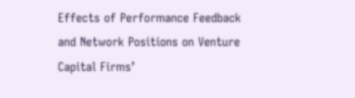Effects of Performance Feedback and Network Positions on Venture Capital Firms’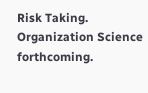Risk Taking. Organization Science forthcoming.